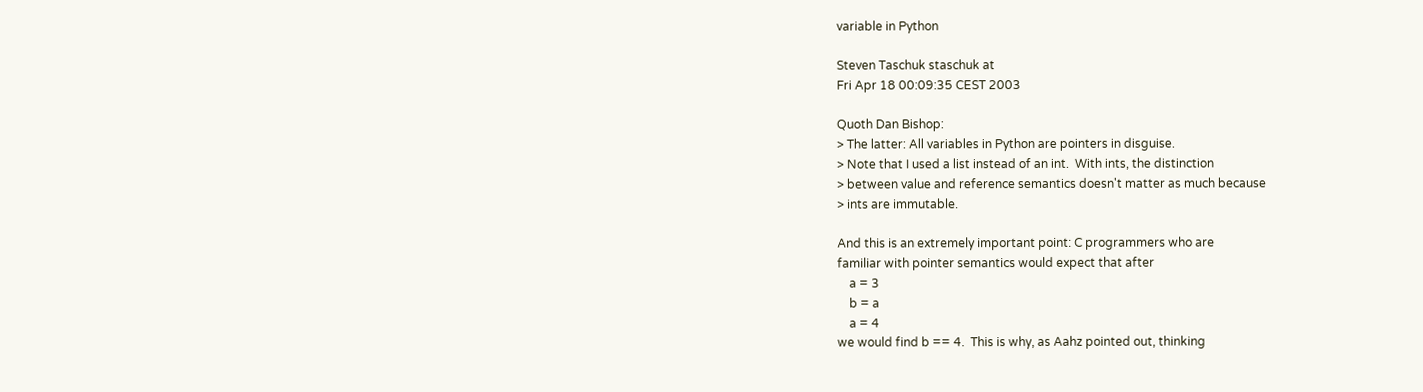variable in Python

Steven Taschuk staschuk at
Fri Apr 18 00:09:35 CEST 2003

Quoth Dan Bishop:
> The latter: All variables in Python are pointers in disguise.
> Note that I used a list instead of an int.  With ints, the distinction
> between value and reference semantics doesn't matter as much because
> ints are immutable.

And this is an extremely important point: C programmers who are
familiar with pointer semantics would expect that after
    a = 3
    b = a
    a = 4
we would find b == 4.  This is why, as Aahz pointed out, thinking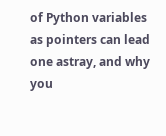of Python variables as pointers can lead one astray, and why you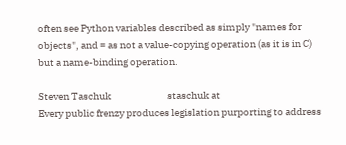often see Python variables described as simply "names for
objects", and = as not a value-copying operation (as it is in C)
but a name-binding operation.

Steven Taschuk                            staschuk at
Every public frenzy produces legislation purporting to address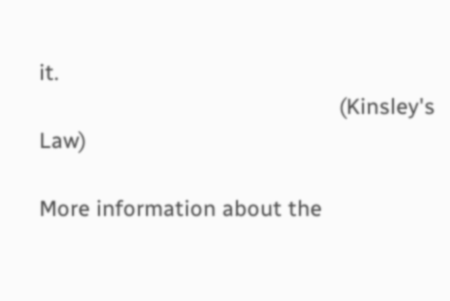it.
                                                  (Kinsley's Law)

More information about the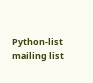Python-list mailing list